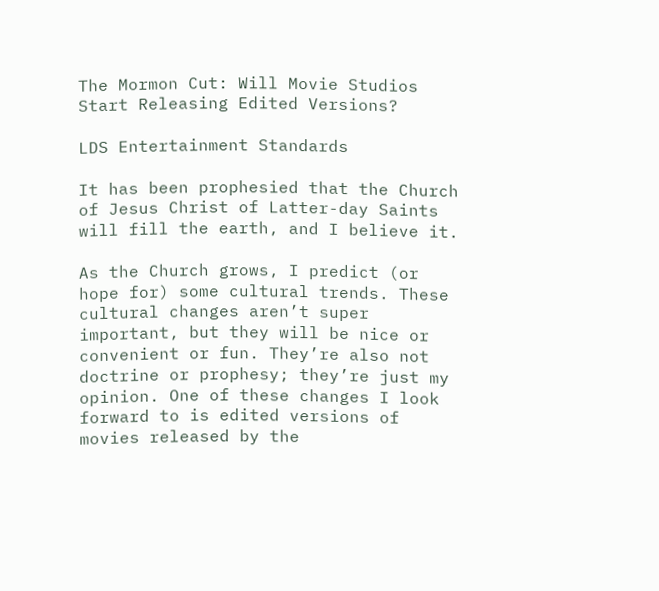The Mormon Cut: Will Movie Studios Start Releasing Edited Versions?

LDS Entertainment Standards

It has been prophesied that the Church of Jesus Christ of Latter-day Saints will fill the earth, and I believe it.

As the Church grows, I predict (or hope for) some cultural trends. These cultural changes aren’t super important, but they will be nice or convenient or fun. They’re also not doctrine or prophesy; they’re just my opinion. One of these changes I look forward to is edited versions of movies released by the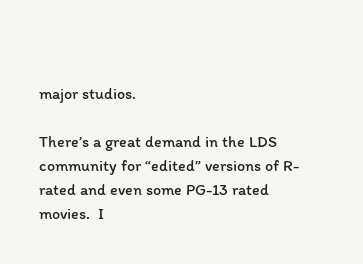major studios.

There’s a great demand in the LDS community for “edited” versions of R-rated and even some PG-13 rated movies.  I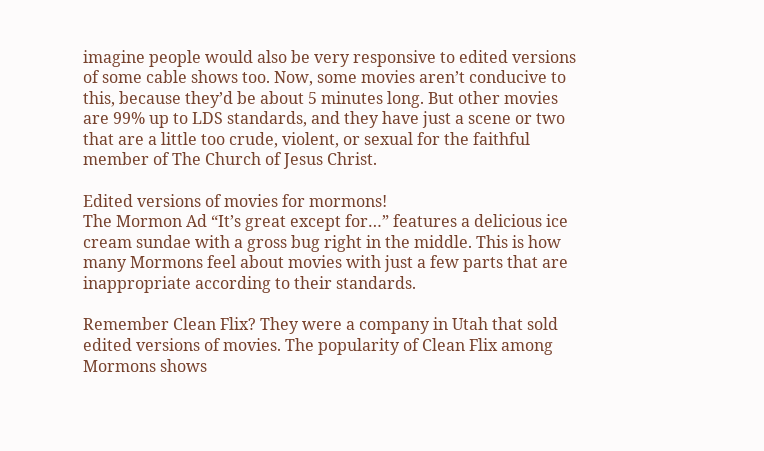imagine people would also be very responsive to edited versions of some cable shows too. Now, some movies aren’t conducive to this, because they’d be about 5 minutes long. But other movies are 99% up to LDS standards, and they have just a scene or two that are a little too crude, violent, or sexual for the faithful member of The Church of Jesus Christ.

Edited versions of movies for mormons!
The Mormon Ad “It’s great except for…” features a delicious ice cream sundae with a gross bug right in the middle. This is how many Mormons feel about movies with just a few parts that are inappropriate according to their standards.

Remember Clean Flix? They were a company in Utah that sold edited versions of movies. The popularity of Clean Flix among Mormons shows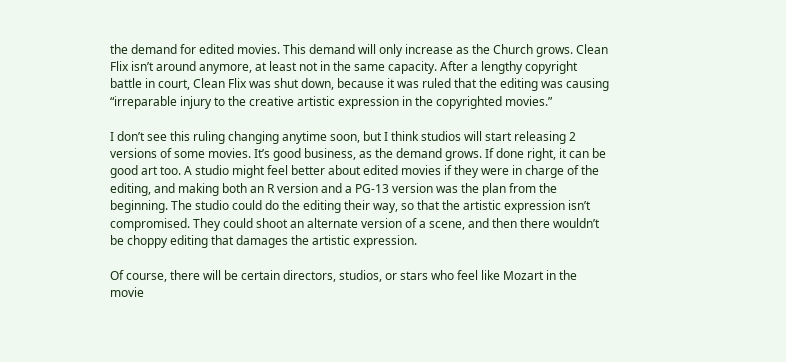the demand for edited movies. This demand will only increase as the Church grows. Clean Flix isn’t around anymore, at least not in the same capacity. After a lengthy copyright battle in court, Clean Flix was shut down, because it was ruled that the editing was causing “irreparable injury to the creative artistic expression in the copyrighted movies.”

I don’t see this ruling changing anytime soon, but I think studios will start releasing 2 versions of some movies. It’s good business, as the demand grows. If done right, it can be good art too. A studio might feel better about edited movies if they were in charge of the editing, and making both an R version and a PG-13 version was the plan from the beginning. The studio could do the editing their way, so that the artistic expression isn’t compromised. They could shoot an alternate version of a scene, and then there wouldn’t be choppy editing that damages the artistic expression.

Of course, there will be certain directors, studios, or stars who feel like Mozart in the movie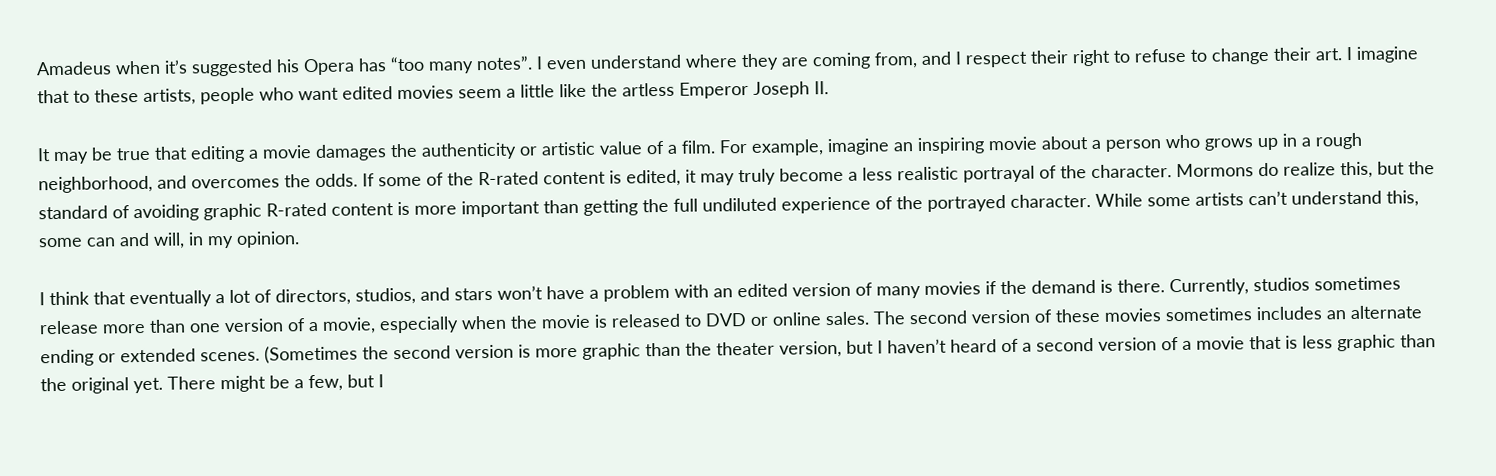Amadeus when it’s suggested his Opera has “too many notes”. I even understand where they are coming from, and I respect their right to refuse to change their art. I imagine that to these artists, people who want edited movies seem a little like the artless Emperor Joseph II.

It may be true that editing a movie damages the authenticity or artistic value of a film. For example, imagine an inspiring movie about a person who grows up in a rough neighborhood, and overcomes the odds. If some of the R-rated content is edited, it may truly become a less realistic portrayal of the character. Mormons do realize this, but the standard of avoiding graphic R-rated content is more important than getting the full undiluted experience of the portrayed character. While some artists can’t understand this, some can and will, in my opinion.

I think that eventually a lot of directors, studios, and stars won’t have a problem with an edited version of many movies if the demand is there. Currently, studios sometimes release more than one version of a movie, especially when the movie is released to DVD or online sales. The second version of these movies sometimes includes an alternate ending or extended scenes. (Sometimes the second version is more graphic than the theater version, but I haven’t heard of a second version of a movie that is less graphic than the original yet. There might be a few, but I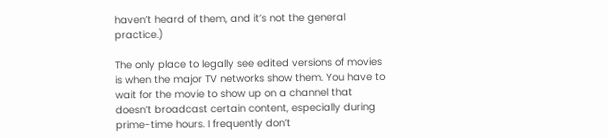haven’t heard of them, and it’s not the general practice.)

The only place to legally see edited versions of movies is when the major TV networks show them. You have to wait for the movie to show up on a channel that doesn’t broadcast certain content, especially during prime-time hours. I frequently don’t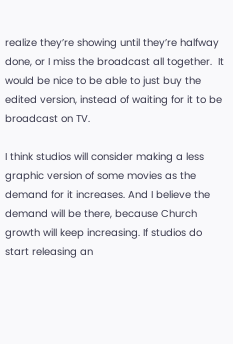realize they’re showing until they’re halfway done, or I miss the broadcast all together.  It would be nice to be able to just buy the edited version, instead of waiting for it to be broadcast on TV.

I think studios will consider making a less graphic version of some movies as the demand for it increases. And I believe the demand will be there, because Church growth will keep increasing. If studios do start releasing an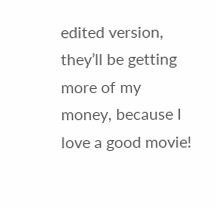edited version, they’ll be getting more of my money, because I love a good movie!